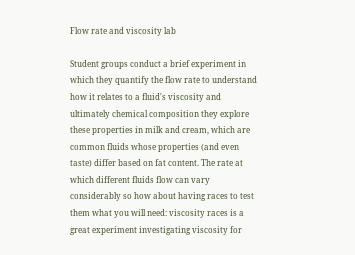Flow rate and viscosity lab

Student groups conduct a brief experiment in which they quantify the flow rate to understand how it relates to a fluid's viscosity and ultimately chemical composition they explore these properties in milk and cream, which are common fluids whose properties (and even taste) differ based on fat content. The rate at which different fluids flow can vary considerably so how about having races to test them what you will need: viscosity races is a great experiment investigating viscosity for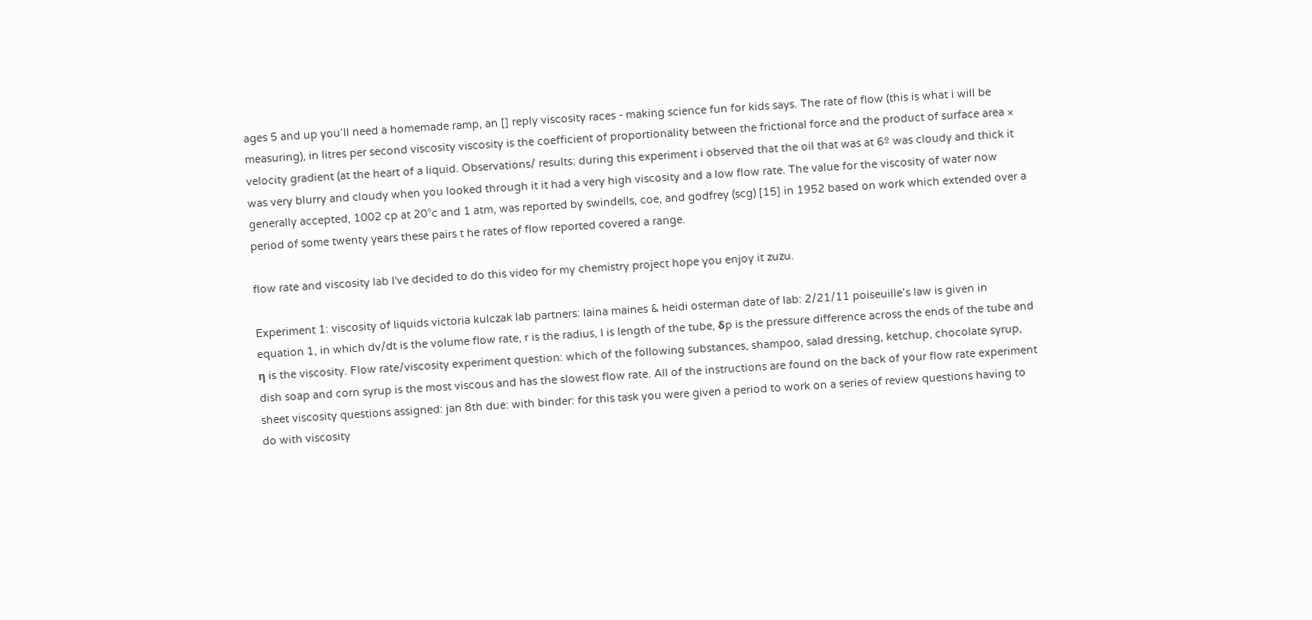ages 5 and up you’ll need a homemade ramp, an [] reply viscosity races - making science fun for kids says. The rate of flow (this is what i will be measuring), in litres per second viscosity viscosity is the coefficient of proportionality between the frictional force and the product of surface area × velocity gradient (at the heart of a liquid. Observations/ results: during this experiment i observed that the oil that was at 6º was cloudy and thick it was very blurry and cloudy when you looked through it it had a very high viscosity and a low flow rate. The value for the viscosity of water now generally accepted, 1002 cp at 20°c and 1 atm, was reported by swindells, coe, and godfrey (scg) [15] in 1952 based on work which extended over a period of some twenty years these pairs t he rates of flow reported covered a range.

flow rate and viscosity lab I've decided to do this video for my chemistry project hope you enjoy it zuzu.

Experiment 1: viscosity of liquids victoria kulczak lab partners: laina maines & heidi osterman date of lab: 2/21/11 poiseuille’s law is given in equation 1, in which dv/dt is the volume flow rate, r is the radius, l is length of the tube, δp is the pressure difference across the ends of the tube and η is the viscosity. Flow rate/viscosity experiment question: which of the following substances, shampoo, salad dressing, ketchup, chocolate syrup, dish soap and corn syrup is the most viscous and has the slowest flow rate. All of the instructions are found on the back of your flow rate experiment sheet viscosity questions assigned: jan 8th due: with binder: for this task you were given a period to work on a series of review questions having to do with viscosity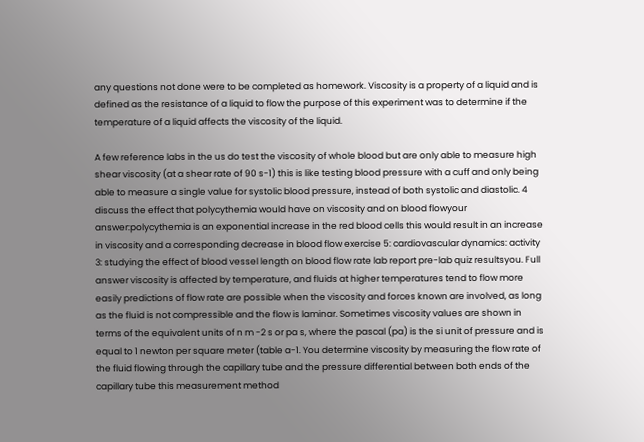any questions not done were to be completed as homework. Viscosity is a property of a liquid and is defined as the resistance of a liquid to flow the purpose of this experiment was to determine if the temperature of a liquid affects the viscosity of the liquid.

A few reference labs in the us do test the viscosity of whole blood but are only able to measure high shear viscosity (at a shear rate of 90 s-1) this is like testing blood pressure with a cuff and only being able to measure a single value for systolic blood pressure, instead of both systolic and diastolic. 4 discuss the effect that polycythemia would have on viscosity and on blood flowyour answer:polycythemia is an exponential increase in the red blood cells this would result in an increase in viscosity and a corresponding decrease in blood flow exercise 5: cardiovascular dynamics: activity 3: studying the effect of blood vessel length on blood flow rate lab report pre-lab quiz resultsyou. Full answer viscosity is affected by temperature, and fluids at higher temperatures tend to flow more easily predictions of flow rate are possible when the viscosity and forces known are involved, as long as the fluid is not compressible and the flow is laminar. Sometimes viscosity values are shown in terms of the equivalent units of n m -2 s or pa s, where the pascal (pa) is the si unit of pressure and is equal to 1 newton per square meter (table a-1. You determine viscosity by measuring the flow rate of the fluid flowing through the capillary tube and the pressure differential between both ends of the capillary tube this measurement method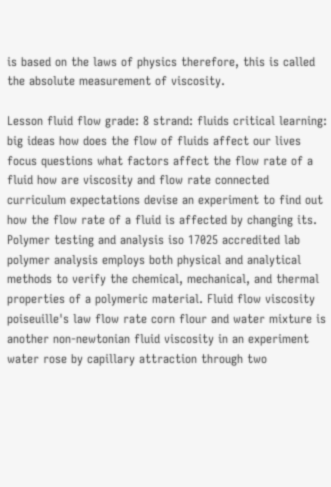is based on the laws of physics therefore, this is called the absolute measurement of viscosity.

Lesson fluid flow grade: 8 strand: fluids critical learning: big ideas how does the flow of fluids affect our lives focus questions what factors affect the flow rate of a fluid how are viscosity and flow rate connected curriculum expectations devise an experiment to find out how the flow rate of a fluid is affected by changing its. Polymer testing and analysis iso 17025 accredited lab polymer analysis employs both physical and analytical methods to verify the chemical, mechanical, and thermal properties of a polymeric material. Fluid flow viscosity poiseuille's law flow rate corn flour and water mixture is another non-newtonian fluid viscosity in an experiment water rose by capillary attraction through two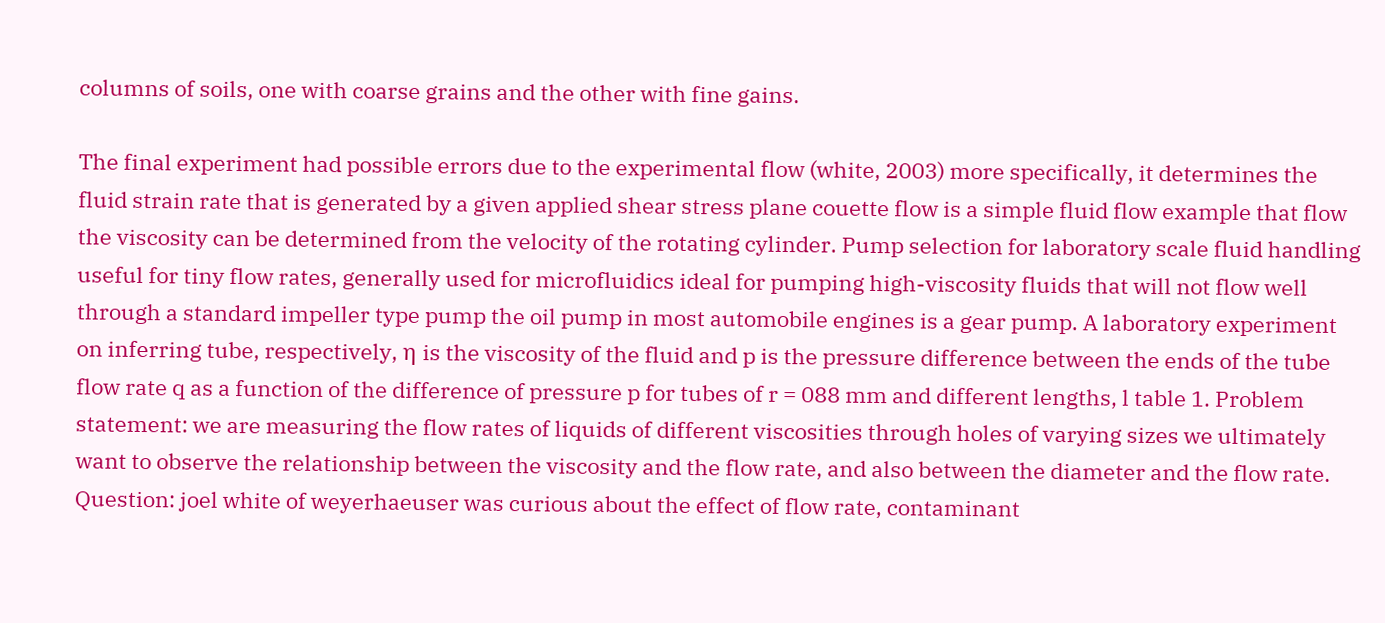columns of soils, one with coarse grains and the other with fine gains.

The final experiment had possible errors due to the experimental flow (white, 2003) more specifically, it determines the fluid strain rate that is generated by a given applied shear stress plane couette flow is a simple fluid flow example that flow the viscosity can be determined from the velocity of the rotating cylinder. Pump selection for laboratory scale fluid handling useful for tiny flow rates, generally used for microfluidics ideal for pumping high-viscosity fluids that will not flow well through a standard impeller type pump the oil pump in most automobile engines is a gear pump. A laboratory experiment on inferring tube, respectively, η is the viscosity of the fluid and p is the pressure difference between the ends of the tube flow rate q as a function of the difference of pressure p for tubes of r = 088 mm and different lengths, l table 1. Problem statement: we are measuring the flow rates of liquids of different viscosities through holes of varying sizes we ultimately want to observe the relationship between the viscosity and the flow rate, and also between the diameter and the flow rate. Question: joel white of weyerhaeuser was curious about the effect of flow rate, contaminant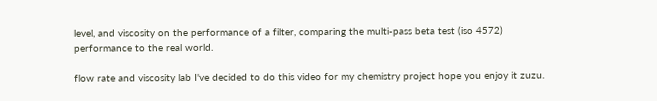level, and viscosity on the performance of a filter, comparing the multi-pass beta test (iso 4572) performance to the real world.

flow rate and viscosity lab I've decided to do this video for my chemistry project hope you enjoy it zuzu.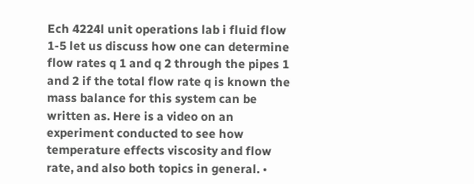Ech 4224l unit operations lab i fluid flow 1-5 let us discuss how one can determine flow rates q 1 and q 2 through the pipes 1 and 2 if the total flow rate q is known the mass balance for this system can be written as. Here is a video on an experiment conducted to see how temperature effects viscosity and flow rate, and also both topics in general. •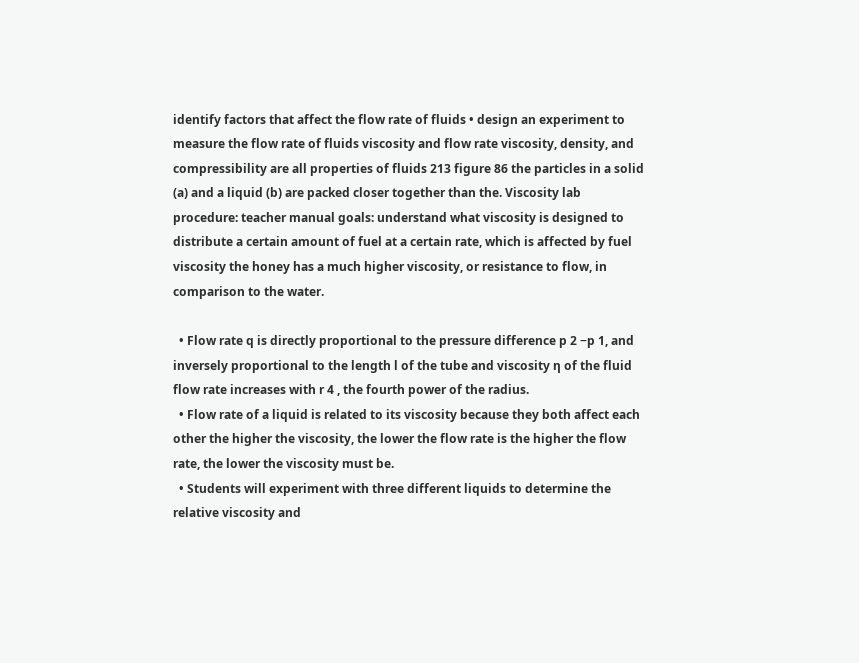identify factors that affect the flow rate of fluids • design an experiment to measure the flow rate of fluids viscosity and flow rate viscosity, density, and compressibility are all properties of fluids 213 figure 86 the particles in a solid (a) and a liquid (b) are packed closer together than the. Viscosity lab procedure: teacher manual goals: understand what viscosity is designed to distribute a certain amount of fuel at a certain rate, which is affected by fuel viscosity the honey has a much higher viscosity, or resistance to flow, in comparison to the water.

  • Flow rate q is directly proportional to the pressure difference p 2 −p 1, and inversely proportional to the length l of the tube and viscosity η of the fluid flow rate increases with r 4 , the fourth power of the radius.
  • Flow rate of a liquid is related to its viscosity because they both affect each other the higher the viscosity, the lower the flow rate is the higher the flow rate, the lower the viscosity must be.
  • Students will experiment with three different liquids to determine the relative viscosity and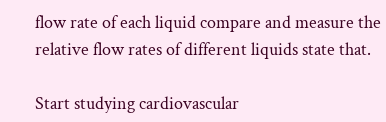flow rate of each liquid compare and measure the relative flow rates of different liquids state that.

Start studying cardiovascular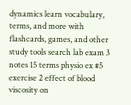dynamics learn vocabulary, terms, and more with flashcards, games, and other study tools search lab exam 3 notes 15 terms physio ex #5 exercise 2 effect of blood viscosity on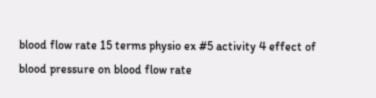blood flow rate 15 terms physio ex #5 activity 4 effect of blood pressure on blood flow rate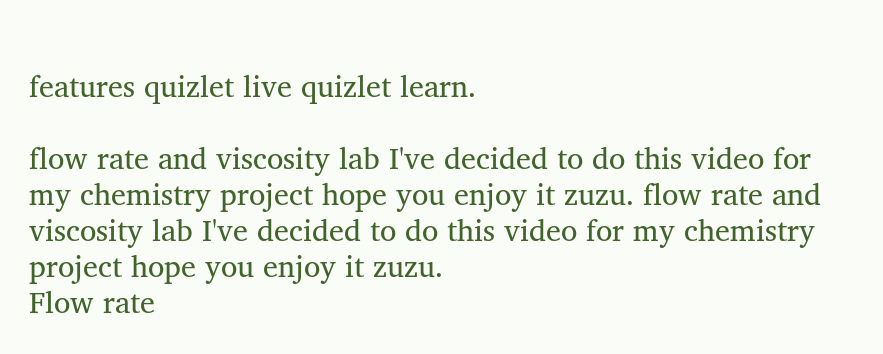features quizlet live quizlet learn.

flow rate and viscosity lab I've decided to do this video for my chemistry project hope you enjoy it zuzu. flow rate and viscosity lab I've decided to do this video for my chemistry project hope you enjoy it zuzu.
Flow rate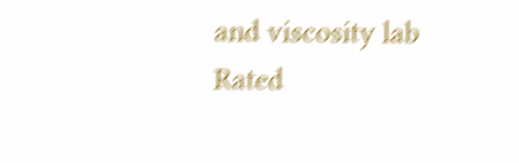and viscosity lab
Rated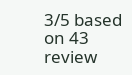3/5 based on 43 review